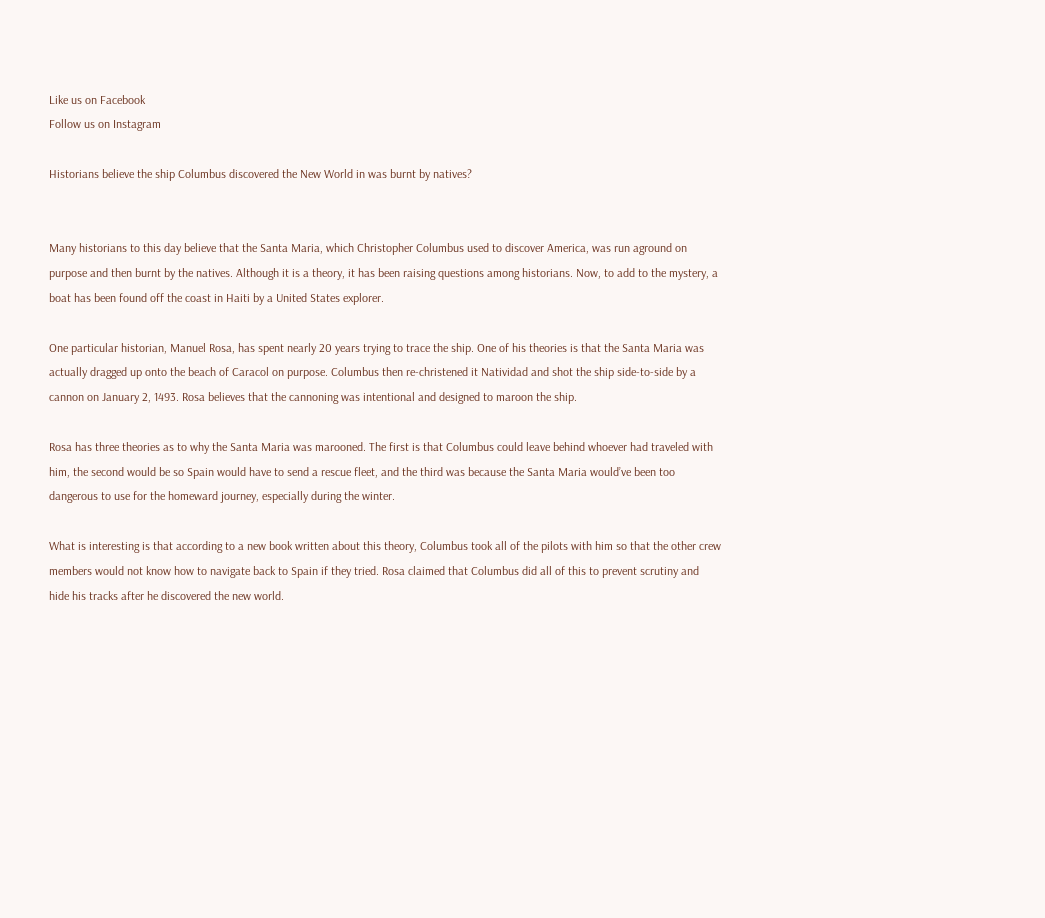Like us on Facebook
Follow us on Instagram

Historians believe the ship Columbus discovered the New World in was burnt by natives?


Many historians to this day believe that the Santa Maria, which Christopher Columbus used to discover America, was run aground on purpose and then burnt by the natives. Although it is a theory, it has been raising questions among historians. Now, to add to the mystery, a boat has been found off the coast in Haiti by a United States explorer.

One particular historian, Manuel Rosa, has spent nearly 20 years trying to trace the ship. One of his theories is that the Santa Maria was actually dragged up onto the beach of Caracol on purpose. Columbus then re-christened it Natividad and shot the ship side-to-side by a cannon on January 2, 1493. Rosa believes that the cannoning was intentional and designed to maroon the ship.

Rosa has three theories as to why the Santa Maria was marooned. The first is that Columbus could leave behind whoever had traveled with him, the second would be so Spain would have to send a rescue fleet, and the third was because the Santa Maria would’ve been too dangerous to use for the homeward journey, especially during the winter.

What is interesting is that according to a new book written about this theory, Columbus took all of the pilots with him so that the other crew members would not know how to navigate back to Spain if they tried. Rosa claimed that Columbus did all of this to prevent scrutiny and hide his tracks after he discovered the new world.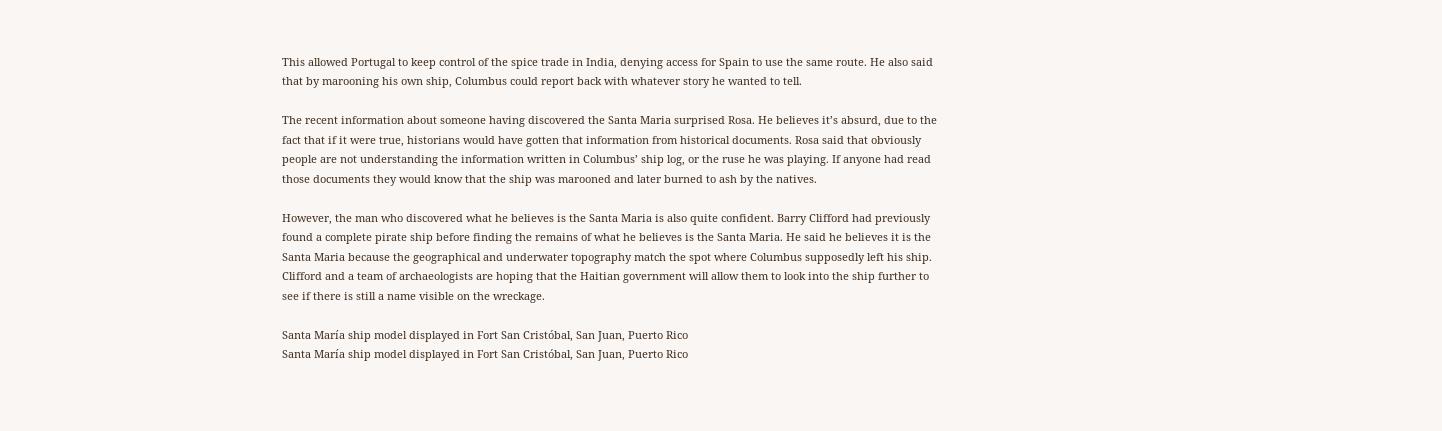This allowed Portugal to keep control of the spice trade in India, denying access for Spain to use the same route. He also said that by marooning his own ship, Columbus could report back with whatever story he wanted to tell.

The recent information about someone having discovered the Santa Maria surprised Rosa. He believes it’s absurd, due to the fact that if it were true, historians would have gotten that information from historical documents. Rosa said that obviously people are not understanding the information written in Columbus’ ship log, or the ruse he was playing. If anyone had read those documents they would know that the ship was marooned and later burned to ash by the natives.

However, the man who discovered what he believes is the Santa Maria is also quite confident. Barry Clifford had previously found a complete pirate ship before finding the remains of what he believes is the Santa Maria. He said he believes it is the Santa Maria because the geographical and underwater topography match the spot where Columbus supposedly left his ship. Clifford and a team of archaeologists are hoping that the Haitian government will allow them to look into the ship further to see if there is still a name visible on the wreckage.

Santa María ship model displayed in Fort San Cristóbal, San Juan, Puerto Rico
Santa María ship model displayed in Fort San Cristóbal, San Juan, Puerto Rico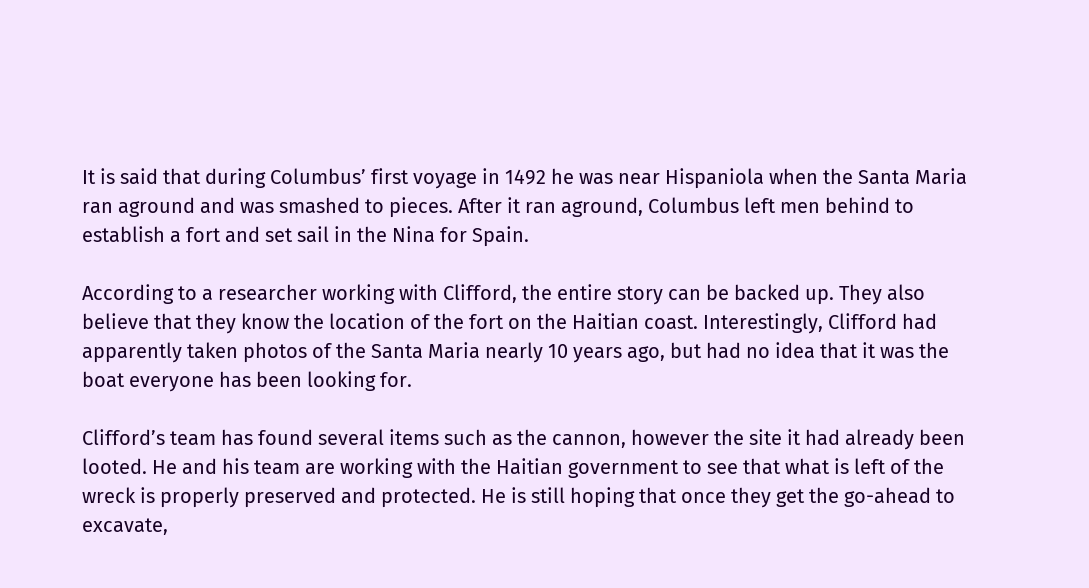It is said that during Columbus’ first voyage in 1492 he was near Hispaniola when the Santa Maria ran aground and was smashed to pieces. After it ran aground, Columbus left men behind to establish a fort and set sail in the Nina for Spain.

According to a researcher working with Clifford, the entire story can be backed up. They also believe that they know the location of the fort on the Haitian coast. Interestingly, Clifford had apparently taken photos of the Santa Maria nearly 10 years ago, but had no idea that it was the boat everyone has been looking for.

Clifford’s team has found several items such as the cannon, however the site it had already been looted. He and his team are working with the Haitian government to see that what is left of the wreck is properly preserved and protected. He is still hoping that once they get the go-ahead to excavate,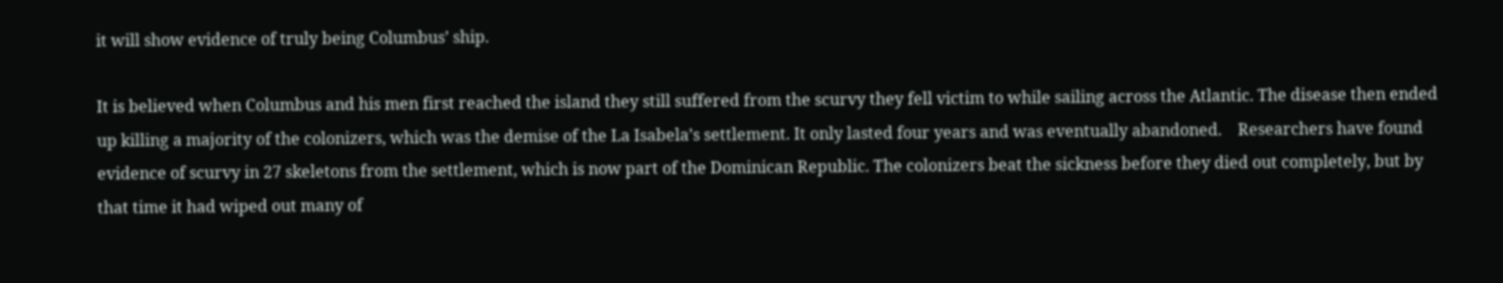it will show evidence of truly being Columbus’ ship.

It is believed when Columbus and his men first reached the island they still suffered from the scurvy they fell victim to while sailing across the Atlantic. The disease then ended up killing a majority of the colonizers, which was the demise of the La Isabela’s settlement. It only lasted four years and was eventually abandoned.    Researchers have found evidence of scurvy in 27 skeletons from the settlement, which is now part of the Dominican Republic. The colonizers beat the sickness before they died out completely, but by that time it had wiped out many of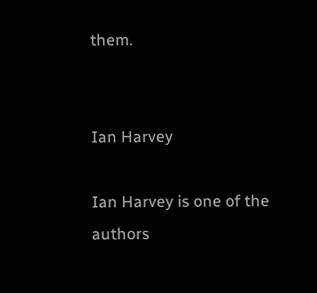them.


Ian Harvey

Ian Harvey is one of the authors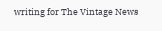writing for The Vintage News